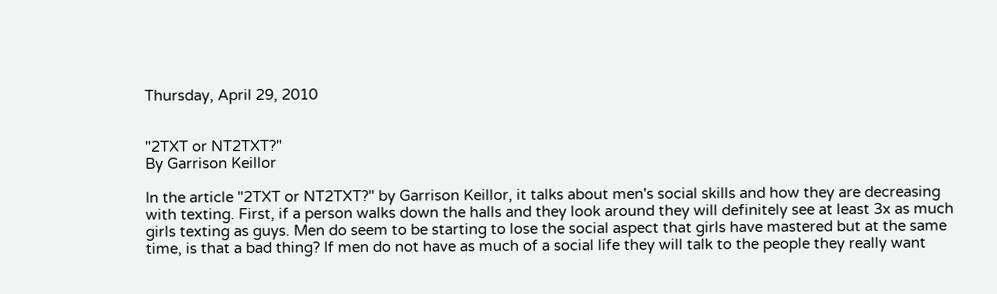Thursday, April 29, 2010


"2TXT or NT2TXT?"
By Garrison Keillor

In the article "2TXT or NT2TXT?" by Garrison Keillor, it talks about men's social skills and how they are decreasing with texting. First, if a person walks down the halls and they look around they will definitely see at least 3x as much girls texting as guys. Men do seem to be starting to lose the social aspect that girls have mastered but at the same time, is that a bad thing? If men do not have as much of a social life they will talk to the people they really want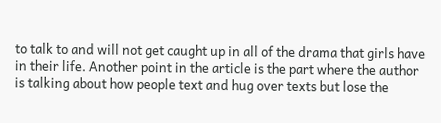to talk to and will not get caught up in all of the drama that girls have in their life. Another point in the article is the part where the author is talking about how people text and hug over texts but lose the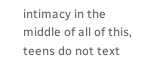intimacy in the middle of all of this, teens do not text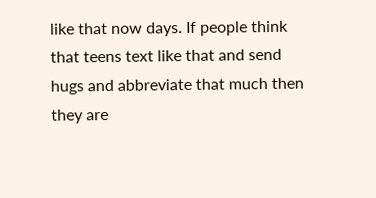like that now days. If people think that teens text like that and send hugs and abbreviate that much then they are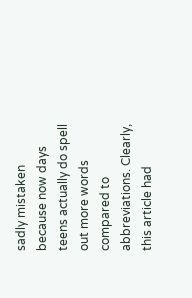sadly mistaken because now days teens actually do spell out more words compared to abbreviations. Clearly, this article had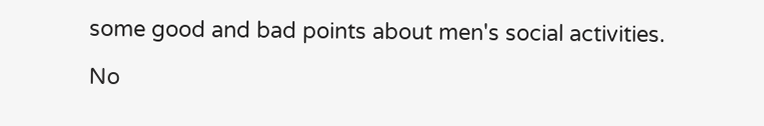some good and bad points about men's social activities.

No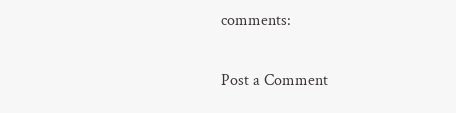comments:

Post a Comment